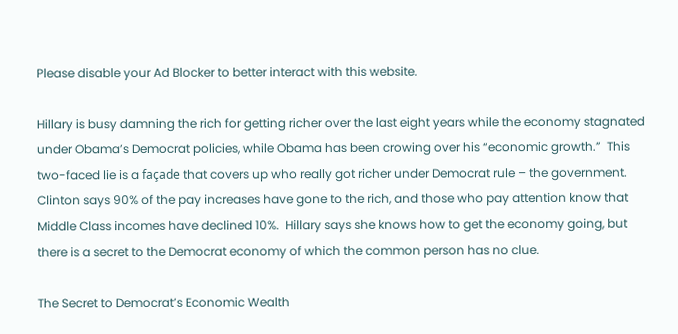Please disable your Ad Blocker to better interact with this website.

Hillary is busy damning the rich for getting richer over the last eight years while the economy stagnated under Obama’s Democrat policies, while Obama has been crowing over his “economic growth.”  This two-faced lie is a façade that covers up who really got richer under Democrat rule – the government.  Clinton says 90% of the pay increases have gone to the rich, and those who pay attention know that Middle Class incomes have declined 10%.  Hillary says she knows how to get the economy going, but there is a secret to the Democrat economy of which the common person has no clue.

The Secret to Democrat’s Economic Wealth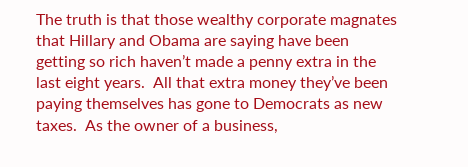The truth is that those wealthy corporate magnates that Hillary and Obama are saying have been getting so rich haven’t made a penny extra in the last eight years.  All that extra money they’ve been paying themselves has gone to Democrats as new taxes.  As the owner of a business,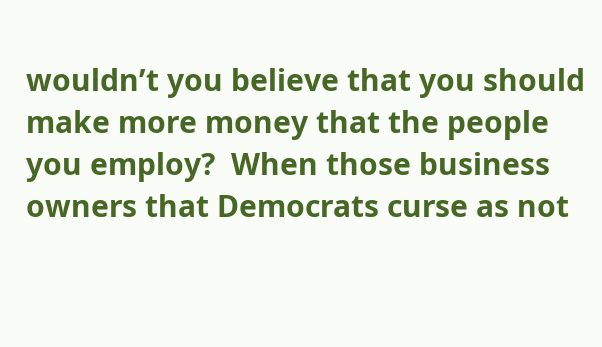wouldn’t you believe that you should make more money that the people you employ?  When those business owners that Democrats curse as not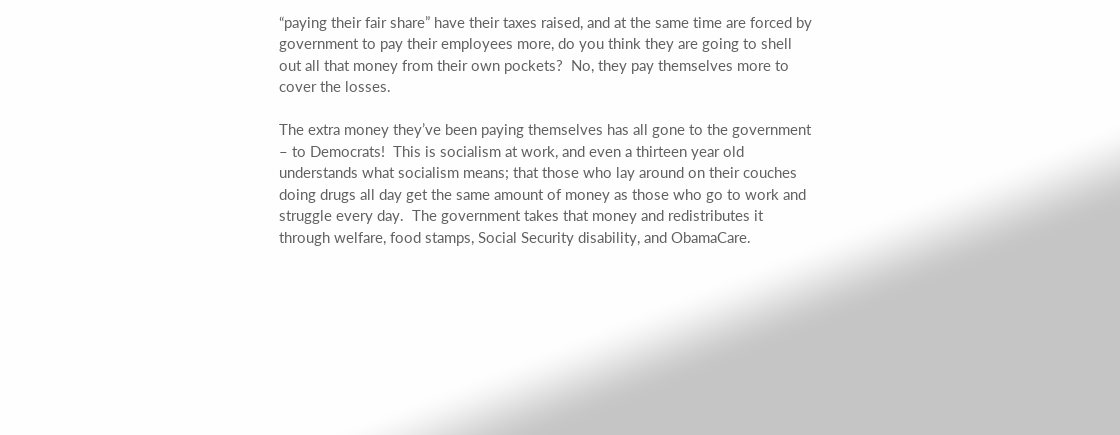“paying their fair share” have their taxes raised, and at the same time are forced by government to pay their employees more, do you think they are going to shell out all that money from their own pockets?  No, they pay themselves more to cover the losses.

The extra money they’ve been paying themselves has all gone to the government – to Democrats!  This is socialism at work, and even a thirteen year old understands what socialism means; that those who lay around on their couches doing drugs all day get the same amount of money as those who go to work and struggle every day.  The government takes that money and redistributes it through welfare, food stamps, Social Security disability, and ObamaCare.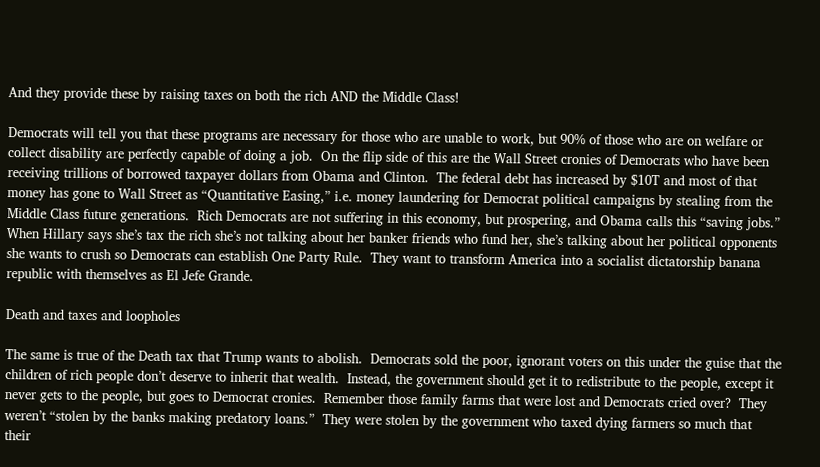And they provide these by raising taxes on both the rich AND the Middle Class!

Democrats will tell you that these programs are necessary for those who are unable to work, but 90% of those who are on welfare or collect disability are perfectly capable of doing a job.  On the flip side of this are the Wall Street cronies of Democrats who have been receiving trillions of borrowed taxpayer dollars from Obama and Clinton.  The federal debt has increased by $10T and most of that money has gone to Wall Street as “Quantitative Easing,” i.e. money laundering for Democrat political campaigns by stealing from the Middle Class future generations.  Rich Democrats are not suffering in this economy, but prospering, and Obama calls this “saving jobs.”  When Hillary says she’s tax the rich she’s not talking about her banker friends who fund her, she’s talking about her political opponents she wants to crush so Democrats can establish One Party Rule.  They want to transform America into a socialist dictatorship banana republic with themselves as El Jefe Grande.

Death and taxes and loopholes

The same is true of the Death tax that Trump wants to abolish.  Democrats sold the poor, ignorant voters on this under the guise that the children of rich people don’t deserve to inherit that wealth.  Instead, the government should get it to redistribute to the people, except it never gets to the people, but goes to Democrat cronies.  Remember those family farms that were lost and Democrats cried over?  They weren’t “stolen by the banks making predatory loans.”  They were stolen by the government who taxed dying farmers so much that their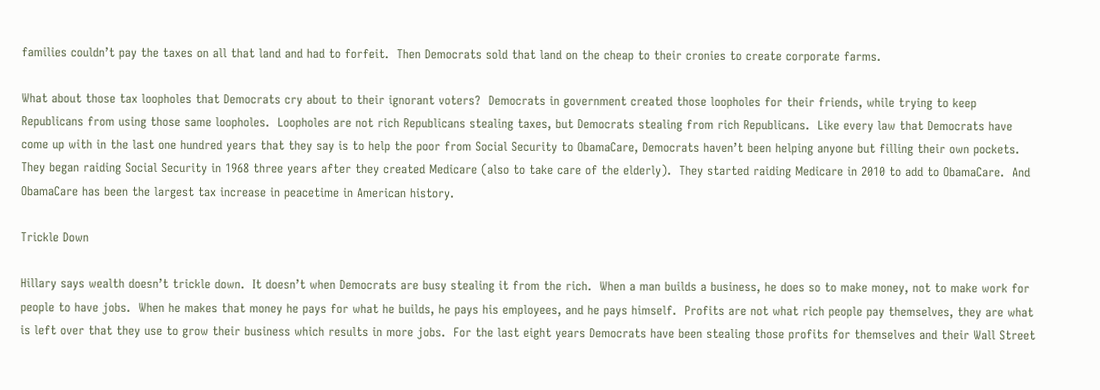families couldn’t pay the taxes on all that land and had to forfeit.  Then Democrats sold that land on the cheap to their cronies to create corporate farms.

What about those tax loopholes that Democrats cry about to their ignorant voters?  Democrats in government created those loopholes for their friends, while trying to keep Republicans from using those same loopholes.  Loopholes are not rich Republicans stealing taxes, but Democrats stealing from rich Republicans.  Like every law that Democrats have come up with in the last one hundred years that they say is to help the poor from Social Security to ObamaCare, Democrats haven’t been helping anyone but filling their own pockets.  They began raiding Social Security in 1968 three years after they created Medicare (also to take care of the elderly).  They started raiding Medicare in 2010 to add to ObamaCare.  And ObamaCare has been the largest tax increase in peacetime in American history.

Trickle Down

Hillary says wealth doesn’t trickle down.  It doesn’t when Democrats are busy stealing it from the rich.  When a man builds a business, he does so to make money, not to make work for people to have jobs.  When he makes that money he pays for what he builds, he pays his employees, and he pays himself.  Profits are not what rich people pay themselves, they are what is left over that they use to grow their business which results in more jobs.  For the last eight years Democrats have been stealing those profits for themselves and their Wall Street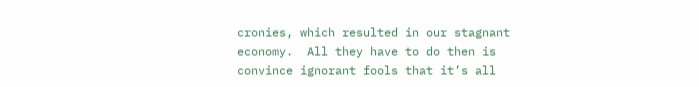cronies, which resulted in our stagnant economy.  All they have to do then is convince ignorant fools that it’s all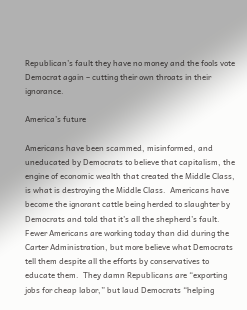Republican’s fault they have no money and the fools vote Democrat again – cutting their own throats in their ignorance.

America’s future

Americans have been scammed, misinformed, and uneducated by Democrats to believe that capitalism, the engine of economic wealth that created the Middle Class, is what is destroying the Middle Class.  Americans have become the ignorant cattle being herded to slaughter by Democrats and told that it’s all the shepherd’s fault.  Fewer Americans are working today than did during the Carter Administration, but more believe what Democrats tell them despite all the efforts by conservatives to educate them.  They damn Republicans are “exporting jobs for cheap labor,” but laud Democrats “helping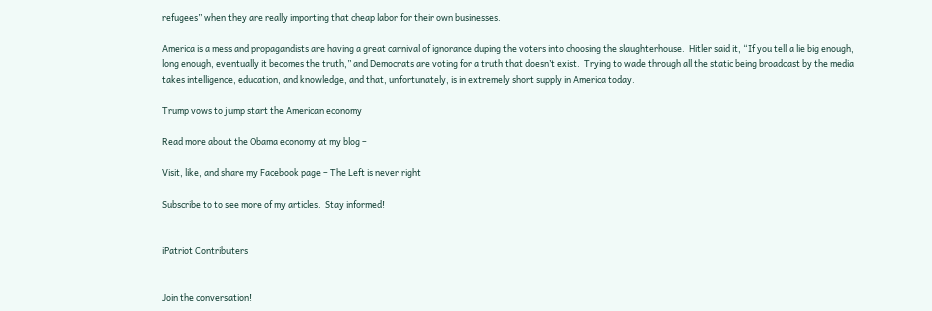refugees” when they are really importing that cheap labor for their own businesses.

America is a mess and propagandists are having a great carnival of ignorance duping the voters into choosing the slaughterhouse.  Hitler said it, “If you tell a lie big enough, long enough, eventually it becomes the truth,” and Democrats are voting for a truth that doesn’t exist.  Trying to wade through all the static being broadcast by the media takes intelligence, education, and knowledge, and that, unfortunately, is in extremely short supply in America today.

Trump vows to jump start the American economy

Read more about the Obama economy at my blog –

Visit, like, and share my Facebook page – The Left is never right

Subscribe to to see more of my articles.  Stay informed!


iPatriot Contributers


Join the conversation!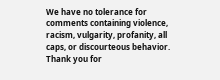We have no tolerance for comments containing violence, racism, vulgarity, profanity, all caps, or discourteous behavior. Thank you for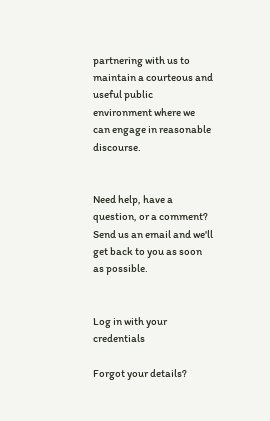partnering with us to maintain a courteous and useful public environment where we can engage in reasonable discourse.


Need help, have a question, or a comment? Send us an email and we'll get back to you as soon as possible.


Log in with your credentials

Forgot your details?